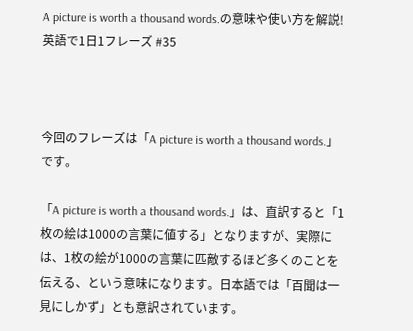A picture is worth a thousand words.の意味や使い方を解説!英語で1日1フレーズ #35



今回のフレーズは「A picture is worth a thousand words.」です。

「A picture is worth a thousand words.」は、直訳すると「1枚の絵は1000の言葉に値する」となりますが、実際には、1枚の絵が1000の言葉に匹敵するほど多くのことを伝える、という意味になります。日本語では「百聞は一見にしかず」とも意訳されています。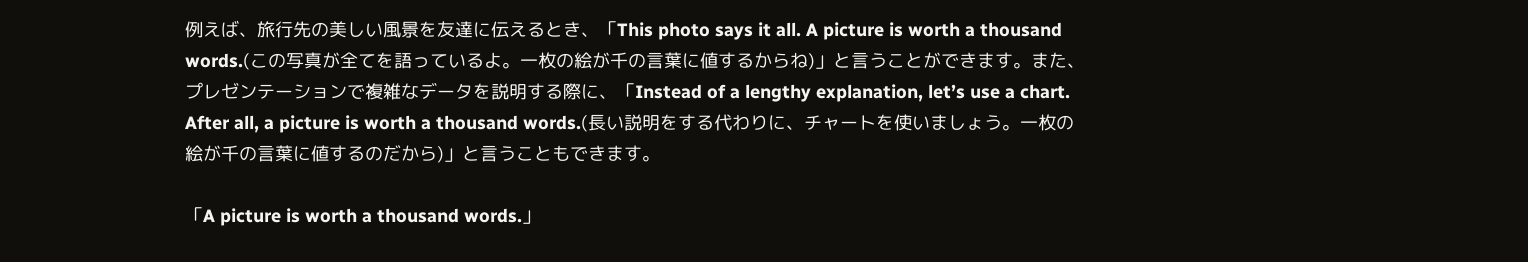例えば、旅行先の美しい風景を友達に伝えるとき、「This photo says it all. A picture is worth a thousand words.(この写真が全てを語っているよ。一枚の絵が千の言葉に値するからね)」と言うことができます。また、プレゼンテーションで複雑なデータを説明する際に、「Instead of a lengthy explanation, let’s use a chart. After all, a picture is worth a thousand words.(長い説明をする代わりに、チャートを使いましょう。一枚の絵が千の言葉に値するのだから)」と言うこともできます。

「A picture is worth a thousand words.」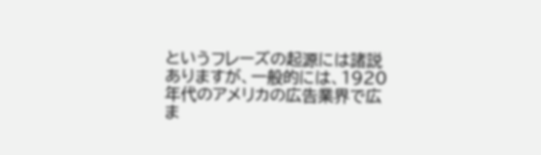というフレーズの起源には諸説ありますが、一般的には、1920年代のアメリカの広告業界で広ま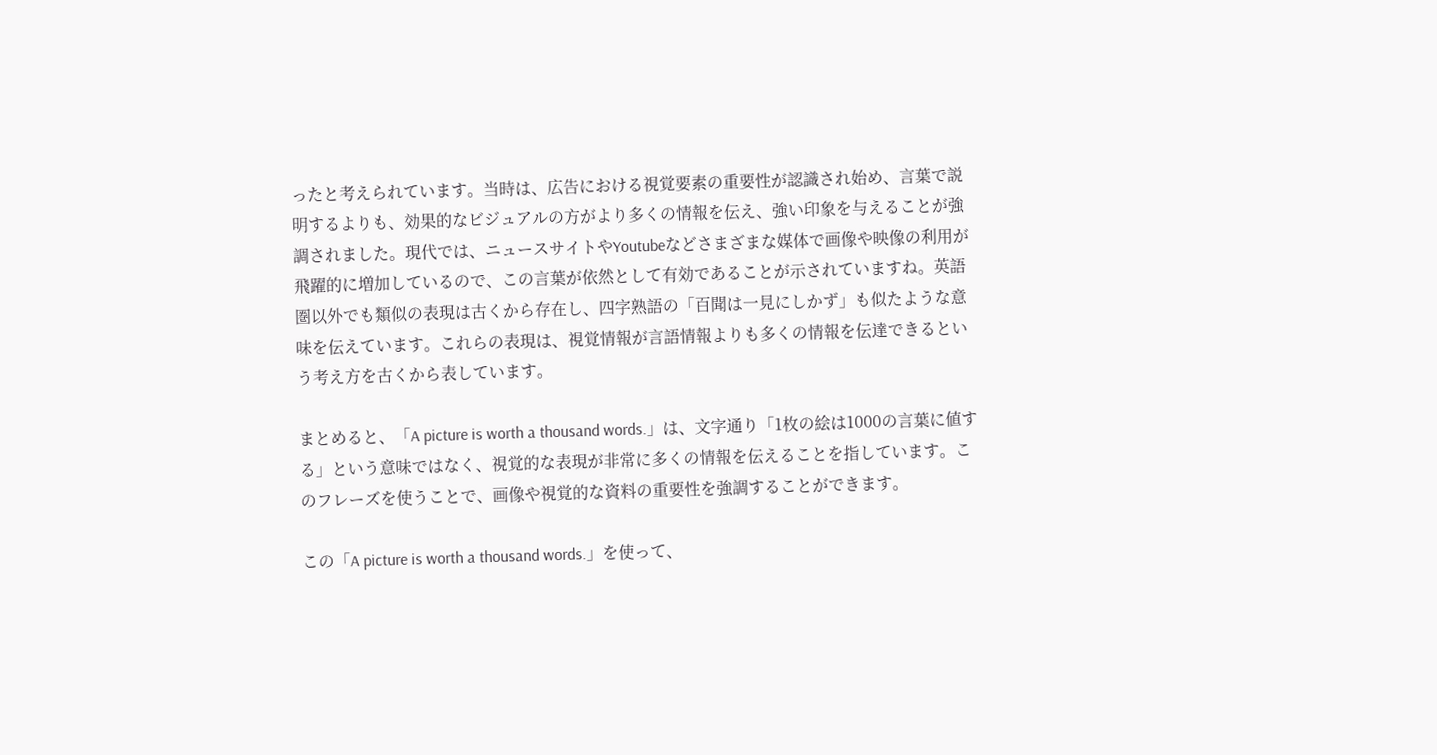ったと考えられています。当時は、広告における視覚要素の重要性が認識され始め、言葉で説明するよりも、効果的なビジュアルの方がより多くの情報を伝え、強い印象を与えることが強調されました。現代では、ニュースサイトやYoutubeなどさまざまな媒体で画像や映像の利用が飛躍的に増加しているので、この言葉が依然として有効であることが示されていますね。英語圏以外でも類似の表現は古くから存在し、四字熟語の「百聞は一見にしかず」も似たような意味を伝えています。これらの表現は、視覚情報が言語情報よりも多くの情報を伝達できるという考え方を古くから表しています。

まとめると、「A picture is worth a thousand words.」は、文字通り「1枚の絵は1000の言葉に値する」という意味ではなく、視覚的な表現が非常に多くの情報を伝えることを指しています。このフレーズを使うことで、画像や視覚的な資料の重要性を強調することができます。

この「A picture is worth a thousand words.」を使って、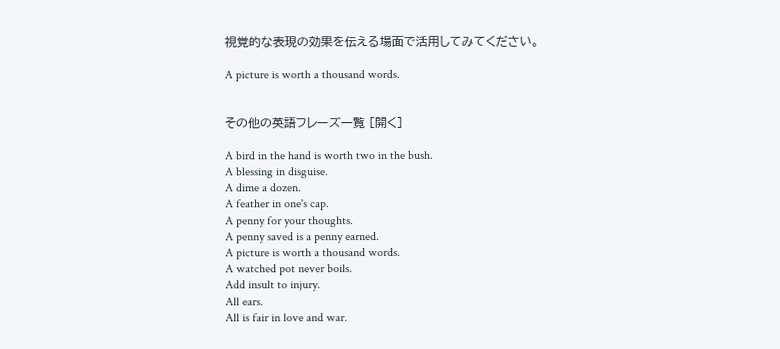視覚的な表現の効果を伝える場面で活用してみてください。

A picture is worth a thousand words.


その他の英語フレーズ一覧 [開く]

A bird in the hand is worth two in the bush.
A blessing in disguise.
A dime a dozen.
A feather in one's cap.
A penny for your thoughts.
A penny saved is a penny earned.
A picture is worth a thousand words.
A watched pot never boils.
Add insult to injury.
All ears.
All is fair in love and war.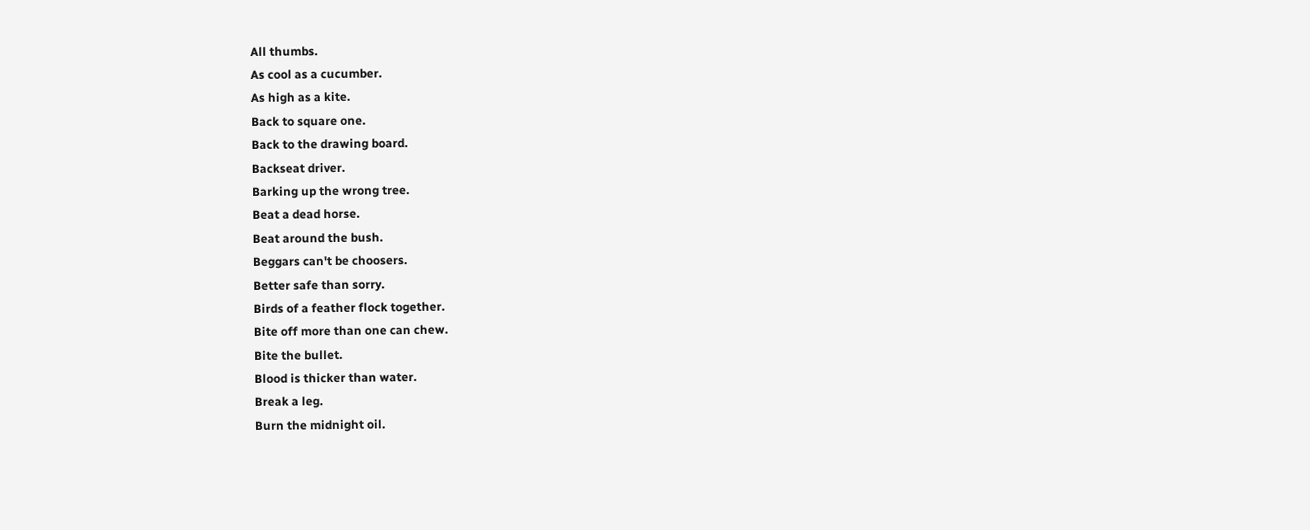All thumbs.
As cool as a cucumber.
As high as a kite.
Back to square one.
Back to the drawing board.
Backseat driver.
Barking up the wrong tree.
Beat a dead horse.
Beat around the bush.
Beggars can't be choosers.
Better safe than sorry.
Birds of a feather flock together.
Bite off more than one can chew.
Bite the bullet.
Blood is thicker than water.
Break a leg.
Burn the midnight oil.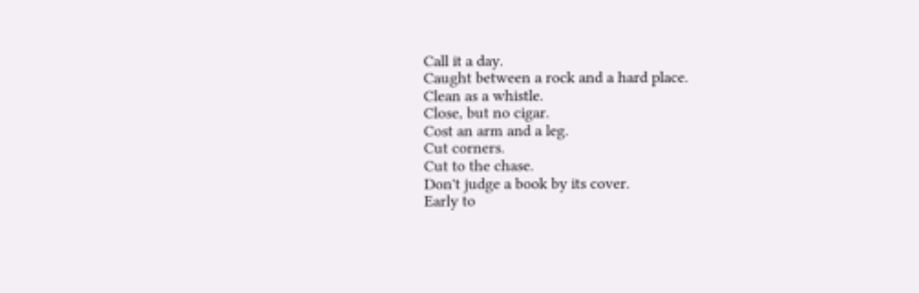Call it a day.
Caught between a rock and a hard place.
Clean as a whistle.
Close, but no cigar.
Cost an arm and a leg.
Cut corners.
Cut to the chase.
Don't judge a book by its cover.
Early to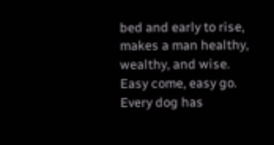bed and early to rise, makes a man healthy, wealthy, and wise.
Easy come, easy go.
Every dog has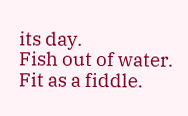its day.
Fish out of water.
Fit as a fiddle.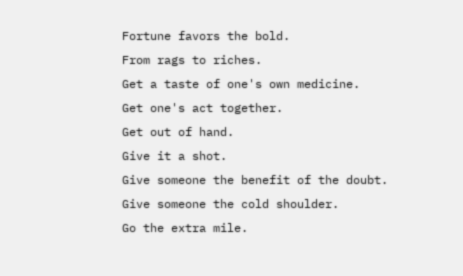Fortune favors the bold.
From rags to riches.
Get a taste of one's own medicine.
Get one's act together.
Get out of hand.
Give it a shot.
Give someone the benefit of the doubt.
Give someone the cold shoulder.
Go the extra mile.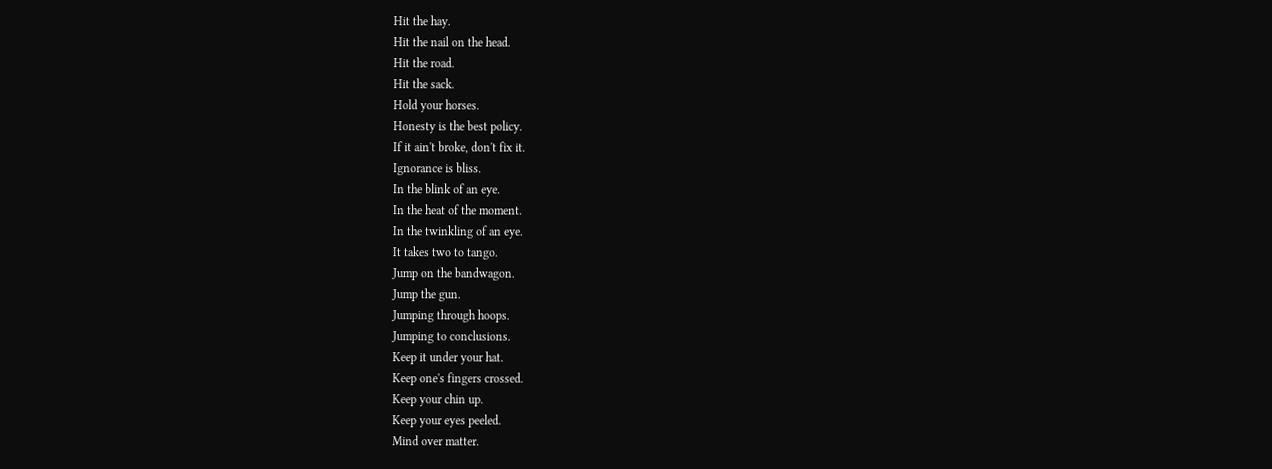Hit the hay.
Hit the nail on the head.
Hit the road.
Hit the sack.
Hold your horses.
Honesty is the best policy.
If it ain't broke, don't fix it.
Ignorance is bliss.
In the blink of an eye.
In the heat of the moment.
In the twinkling of an eye.
It takes two to tango.
Jump on the bandwagon.
Jump the gun.
Jumping through hoops.
Jumping to conclusions.
Keep it under your hat.
Keep one's fingers crossed.
Keep your chin up.
Keep your eyes peeled.
Mind over matter.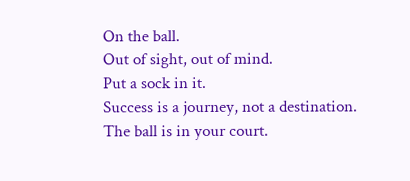On the ball.
Out of sight, out of mind.
Put a sock in it.
Success is a journey, not a destination.
The ball is in your court.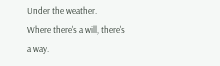Under the weather.
Where there's a will, there's a way.